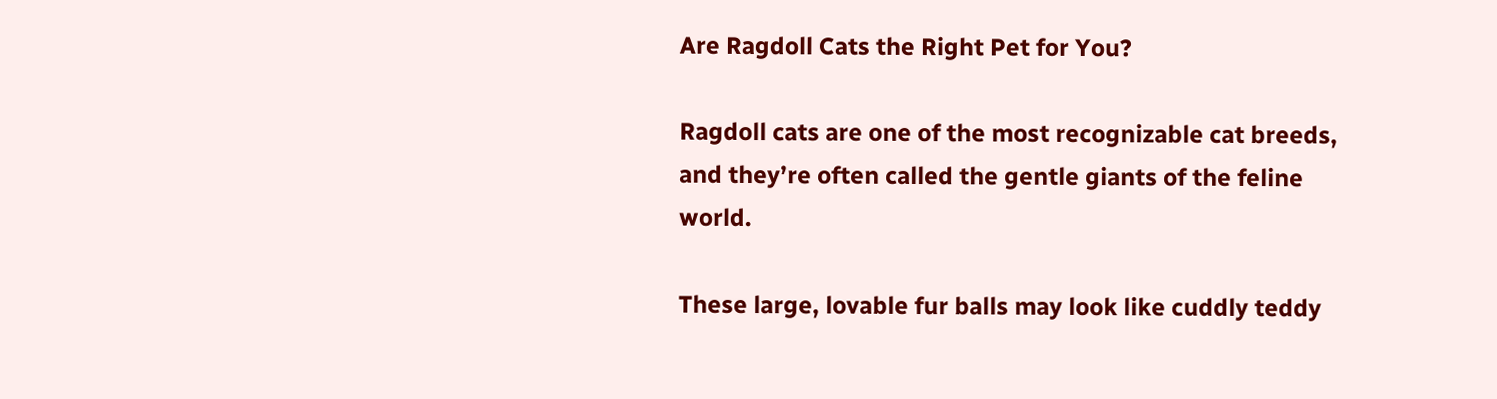Are Ragdoll Cats the Right Pet for You?

Ragdoll cats are one of the most recognizable cat breeds, and they’re often called the gentle giants of the feline world.

These large, lovable fur balls may look like cuddly teddy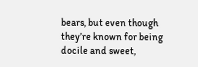bears, but even though they’re known for being docile and sweet,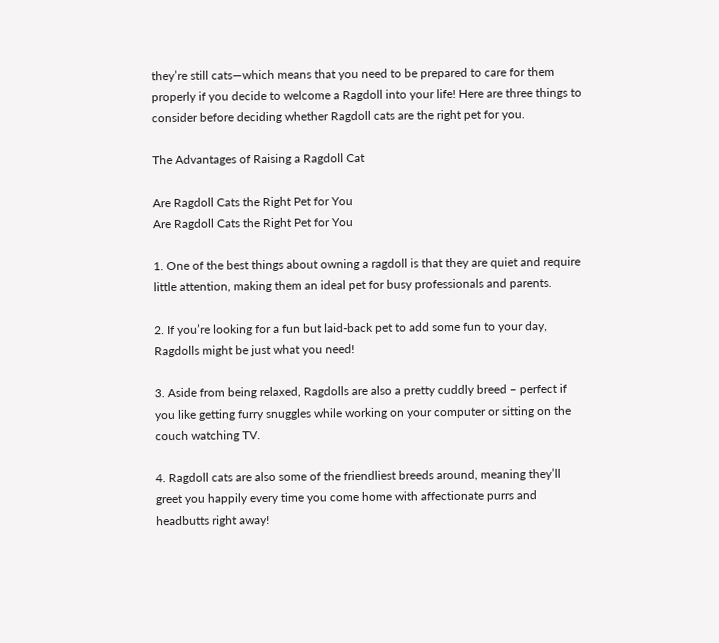they’re still cats—which means that you need to be prepared to care for them properly if you decide to welcome a Ragdoll into your life! Here are three things to consider before deciding whether Ragdoll cats are the right pet for you.

The Advantages of Raising a Ragdoll Cat

Are Ragdoll Cats the Right Pet for You
Are Ragdoll Cats the Right Pet for You

1. One of the best things about owning a ragdoll is that they are quiet and require little attention, making them an ideal pet for busy professionals and parents.

2. If you’re looking for a fun but laid-back pet to add some fun to your day, Ragdolls might be just what you need!

3. Aside from being relaxed, Ragdolls are also a pretty cuddly breed – perfect if you like getting furry snuggles while working on your computer or sitting on the couch watching TV.

4. Ragdoll cats are also some of the friendliest breeds around, meaning they’ll greet you happily every time you come home with affectionate purrs and headbutts right away!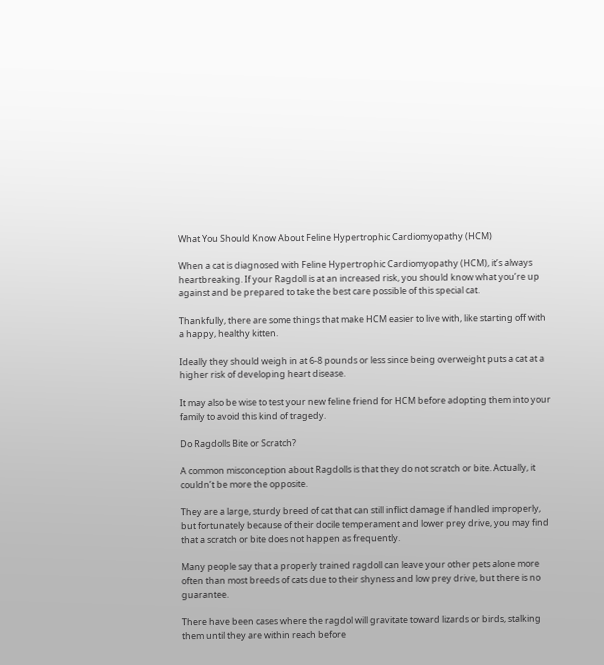What You Should Know About Feline Hypertrophic Cardiomyopathy (HCM)

When a cat is diagnosed with Feline Hypertrophic Cardiomyopathy (HCM), it’s always heartbreaking. If your Ragdoll is at an increased risk, you should know what you’re up against and be prepared to take the best care possible of this special cat.

Thankfully, there are some things that make HCM easier to live with, like starting off with a happy, healthy kitten.

Ideally they should weigh in at 6-8 pounds or less since being overweight puts a cat at a higher risk of developing heart disease.

It may also be wise to test your new feline friend for HCM before adopting them into your family to avoid this kind of tragedy.

Do Ragdolls Bite or Scratch?

A common misconception about Ragdolls is that they do not scratch or bite. Actually, it couldn’t be more the opposite.

They are a large, sturdy breed of cat that can still inflict damage if handled improperly, but fortunately because of their docile temperament and lower prey drive, you may find that a scratch or bite does not happen as frequently.

Many people say that a properly trained ragdoll can leave your other pets alone more often than most breeds of cats due to their shyness and low prey drive, but there is no guarantee.

There have been cases where the ragdol will gravitate toward lizards or birds, stalking them until they are within reach before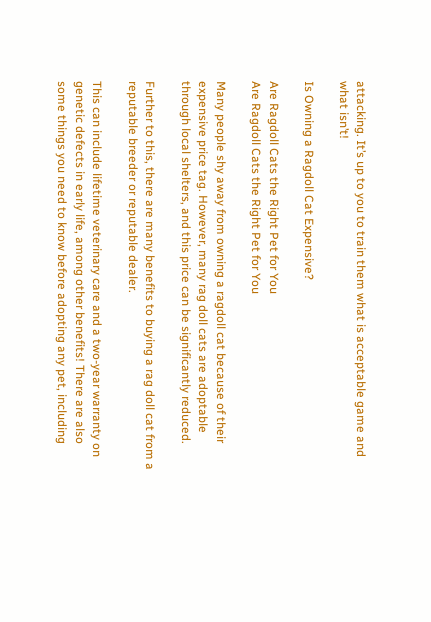attacking. It’s up to you to train them what is acceptable game and what isn’t!

Is Owning a Ragdoll Cat Expensive?

Are Ragdoll Cats the Right Pet for You
Are Ragdoll Cats the Right Pet for You

Many people shy away from owning a ragdoll cat because of their expensive price tag. However, many rag doll cats are adoptable through local shelters, and this price can be significantly reduced.

Further to this, there are many benefits to buying a rag doll cat from a reputable breeder or reputable dealer.

This can include lifetime veterinary care and a two-year warranty on genetic defects in early life, among other benefits! There are also some things you need to know before adopting any pet, including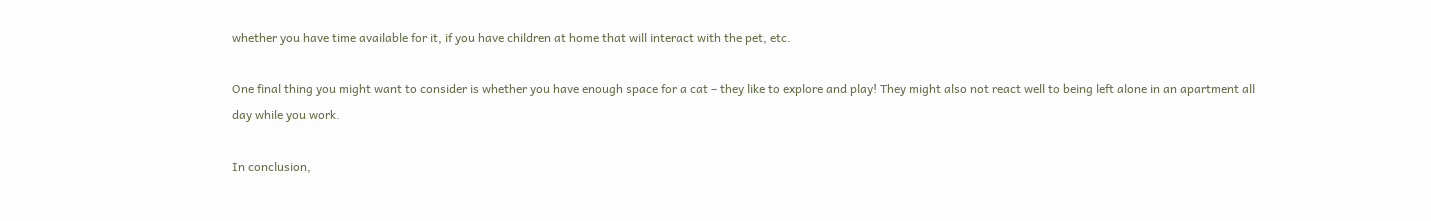whether you have time available for it, if you have children at home that will interact with the pet, etc.

One final thing you might want to consider is whether you have enough space for a cat – they like to explore and play! They might also not react well to being left alone in an apartment all day while you work.

In conclusion,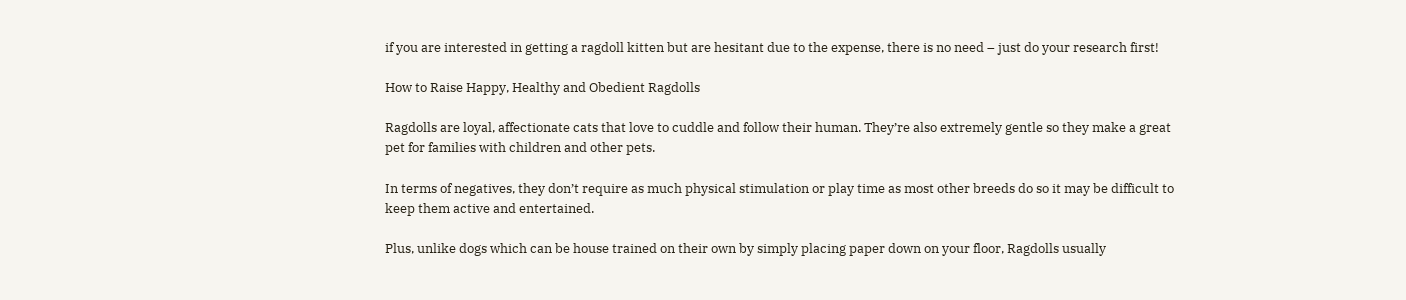if you are interested in getting a ragdoll kitten but are hesitant due to the expense, there is no need – just do your research first!

How to Raise Happy, Healthy and Obedient Ragdolls

Ragdolls are loyal, affectionate cats that love to cuddle and follow their human. They’re also extremely gentle so they make a great pet for families with children and other pets.

In terms of negatives, they don’t require as much physical stimulation or play time as most other breeds do so it may be difficult to keep them active and entertained.

Plus, unlike dogs which can be house trained on their own by simply placing paper down on your floor, Ragdolls usually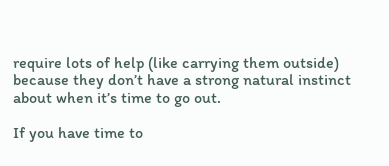require lots of help (like carrying them outside) because they don’t have a strong natural instinct about when it’s time to go out.

If you have time to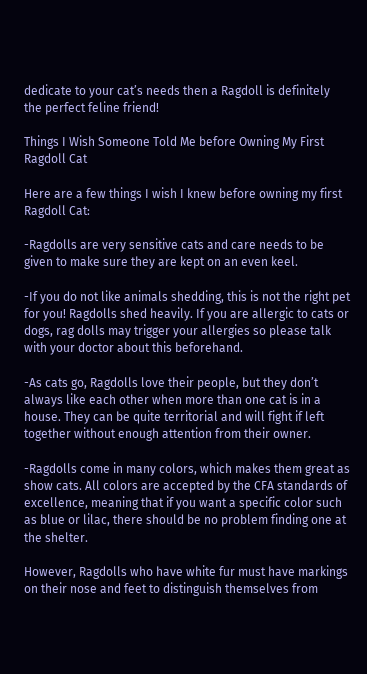dedicate to your cat’s needs then a Ragdoll is definitely the perfect feline friend!

Things I Wish Someone Told Me before Owning My First Ragdoll Cat

Here are a few things I wish I knew before owning my first Ragdoll Cat:

-Ragdolls are very sensitive cats and care needs to be given to make sure they are kept on an even keel.

-If you do not like animals shedding, this is not the right pet for you! Ragdolls shed heavily. If you are allergic to cats or dogs, rag dolls may trigger your allergies so please talk with your doctor about this beforehand.

-As cats go, Ragdolls love their people, but they don’t always like each other when more than one cat is in a house. They can be quite territorial and will fight if left together without enough attention from their owner.

-Ragdolls come in many colors, which makes them great as show cats. All colors are accepted by the CFA standards of excellence, meaning that if you want a specific color such as blue or lilac, there should be no problem finding one at the shelter.

However, Ragdolls who have white fur must have markings on their nose and feet to distinguish themselves from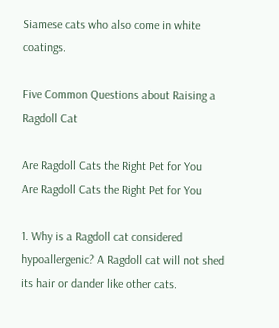Siamese cats who also come in white coatings.

Five Common Questions about Raising a Ragdoll Cat

Are Ragdoll Cats the Right Pet for You
Are Ragdoll Cats the Right Pet for You

1. Why is a Ragdoll cat considered hypoallergenic? A Ragdoll cat will not shed its hair or dander like other cats.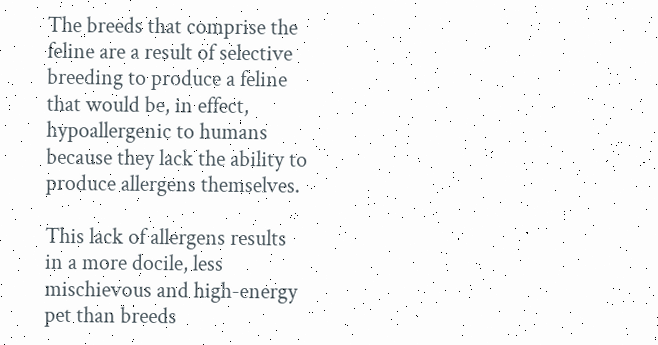The breeds that comprise the feline are a result of selective breeding to produce a feline that would be, in effect, hypoallergenic to humans because they lack the ability to produce allergens themselves.

This lack of allergens results in a more docile, less mischievous and high-energy pet than breeds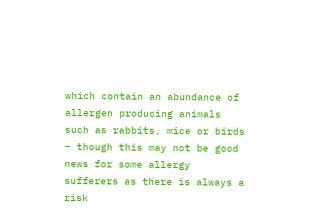which contain an abundance of allergen producing animals such as rabbits, mice or birds – though this may not be good news for some allergy sufferers as there is always a risk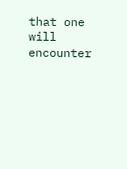that one will encounter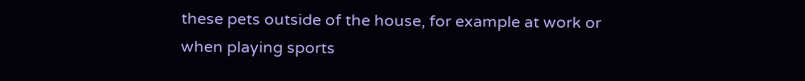these pets outside of the house, for example at work or when playing sports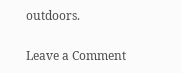outdoors.

Leave a Comment